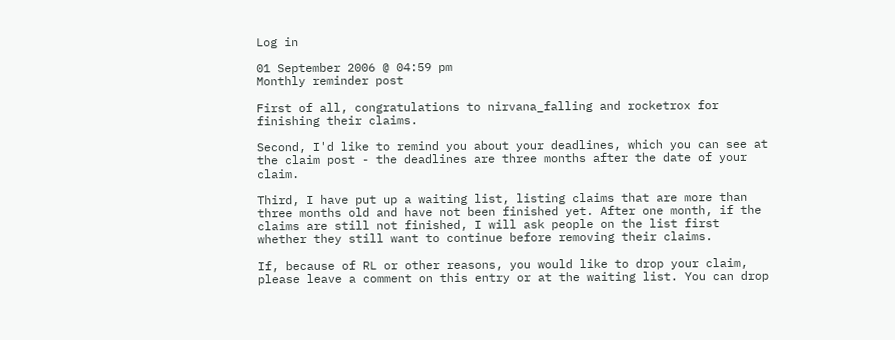Log in

01 September 2006 @ 04:59 pm
Monthly reminder post

First of all, congratulations to nirvana_falling and rocketrox for finishing their claims.

Second, I'd like to remind you about your deadlines, which you can see at the claim post - the deadlines are three months after the date of your claim.

Third, I have put up a waiting list, listing claims that are more than three months old and have not been finished yet. After one month, if the claims are still not finished, I will ask people on the list first whether they still want to continue before removing their claims.

If, because of RL or other reasons, you would like to drop your claim, please leave a comment on this entry or at the waiting list. You can drop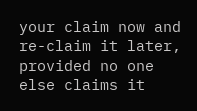your claim now and re-claim it later, provided no one else claims it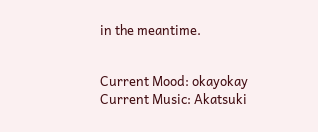in the meantime.


Current Mood: okayokay
Current Music: Akatsuki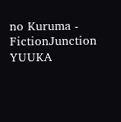no Kuruma - FictionJunction YUUKA